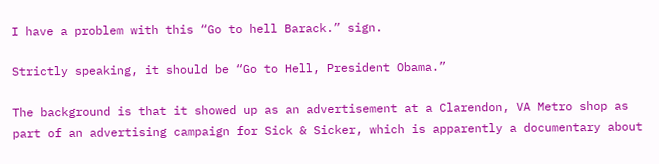I have a problem with this “Go to hell Barack.” sign.

Strictly speaking, it should be “Go to Hell, President Obama.”

The background is that it showed up as an advertisement at a Clarendon, VA Metro shop as part of an advertising campaign for Sick & Sicker, which is apparently a documentary about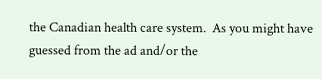the Canadian health care system.  As you might have guessed from the ad and/or the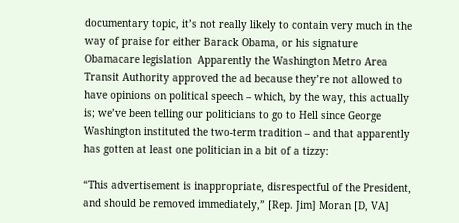documentary topic, it’s not really likely to contain very much in the way of praise for either Barack Obama, or his signature Obamacare legislation  Apparently the Washington Metro Area Transit Authority approved the ad because they’re not allowed to have opinions on political speech – which, by the way, this actually is; we’ve been telling our politicians to go to Hell since George Washington instituted the two-term tradition – and that apparently has gotten at least one politician in a bit of a tizzy:

“This advertisement is inappropriate, disrespectful of the President, and should be removed immediately,” [Rep. Jim] Moran [D, VA]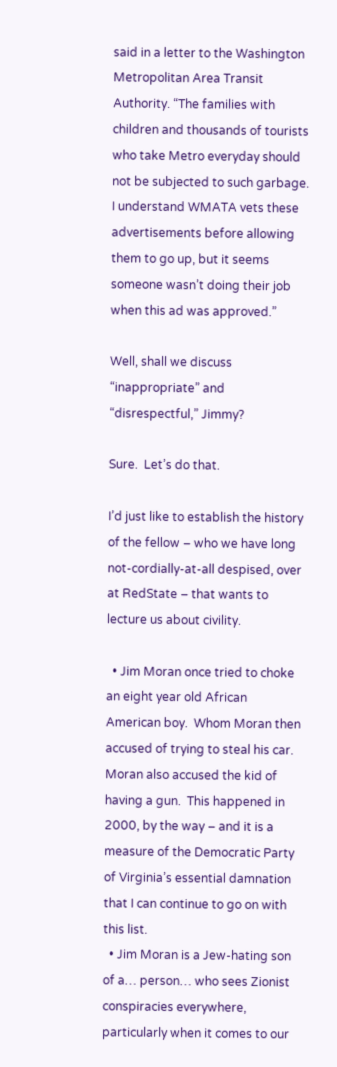said in a letter to the Washington Metropolitan Area Transit Authority. “The families with children and thousands of tourists who take Metro everyday should not be subjected to such garbage. I understand WMATA vets these advertisements before allowing them to go up, but it seems someone wasn’t doing their job when this ad was approved.”

Well, shall we discuss “inappropriate” and “disrespectful,” Jimmy?

Sure.  Let’s do that.

I’d just like to establish the history of the fellow – who we have long not-cordially-at-all despised, over at RedState – that wants to lecture us about civility.

  • Jim Moran once tried to choke an eight year old African American boy.  Whom Moran then accused of trying to steal his car.  Moran also accused the kid of having a gun.  This happened in 2000, by the way – and it is a measure of the Democratic Party of Virginia’s essential damnation that I can continue to go on with this list.
  • Jim Moran is a Jew-hating son of a… person… who sees Zionist conspiracies everywhere, particularly when it comes to our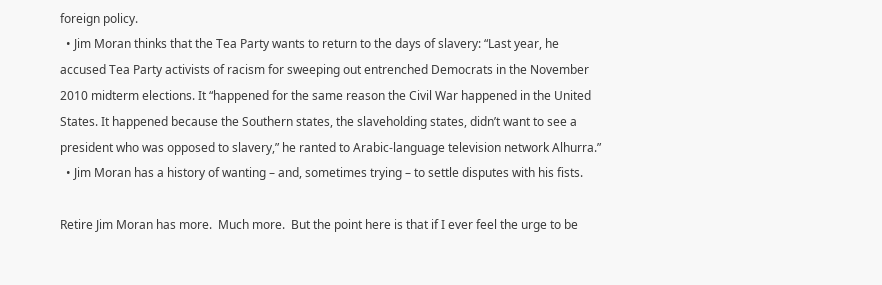foreign policy.
  • Jim Moran thinks that the Tea Party wants to return to the days of slavery: “Last year, he accused Tea Party activists of racism for sweeping out entrenched Democrats in the November 2010 midterm elections. It “happened for the same reason the Civil War happened in the United States. It happened because the Southern states, the slaveholding states, didn’t want to see a president who was opposed to slavery,” he ranted to Arabic-language television network Alhurra.”
  • Jim Moran has a history of wanting – and, sometimes trying – to settle disputes with his fists.

Retire Jim Moran has more.  Much more.  But the point here is that if I ever feel the urge to be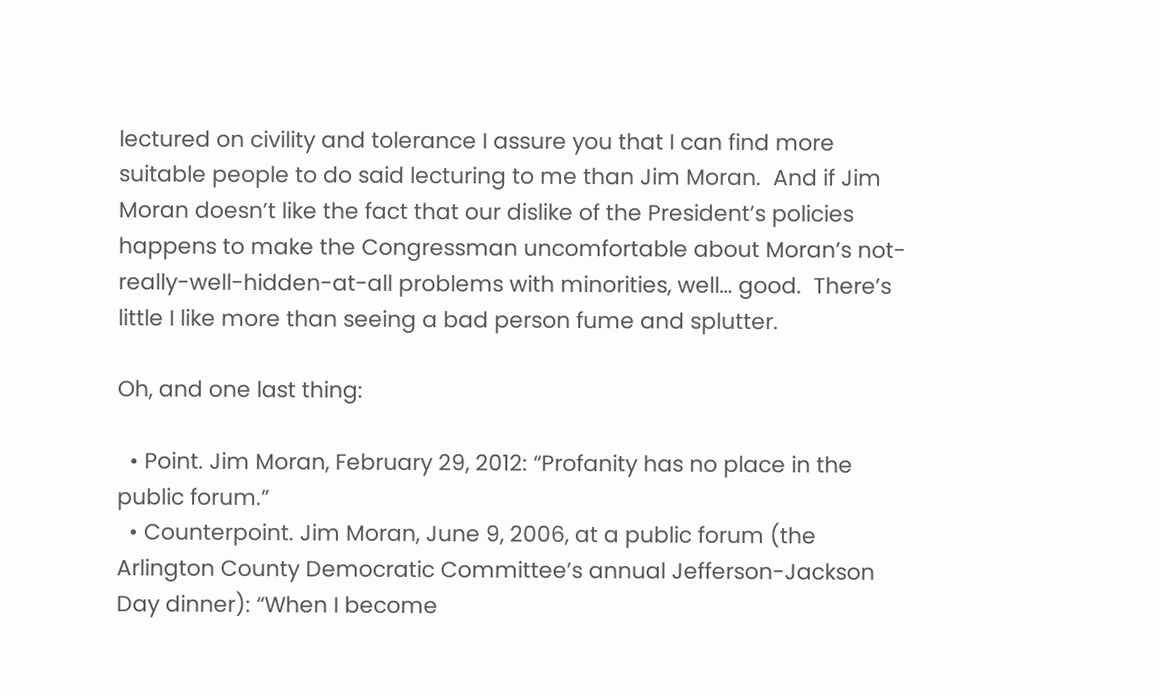lectured on civility and tolerance I assure you that I can find more suitable people to do said lecturing to me than Jim Moran.  And if Jim Moran doesn’t like the fact that our dislike of the President’s policies happens to make the Congressman uncomfortable about Moran’s not-really-well-hidden-at-all problems with minorities, well… good.  There’s little I like more than seeing a bad person fume and splutter.

Oh, and one last thing:

  • Point. Jim Moran, February 29, 2012: “Profanity has no place in the public forum.”
  • Counterpoint. Jim Moran, June 9, 2006, at a public forum (the Arlington County Democratic Committee’s annual Jefferson-Jackson Day dinner): “When I become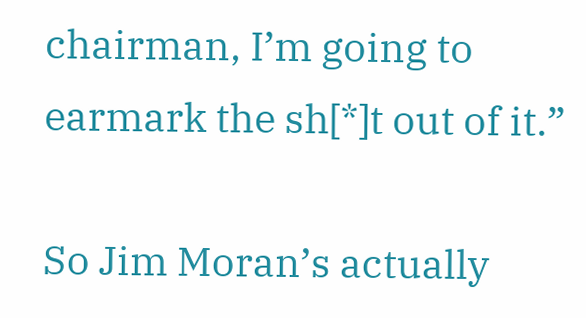chairman, I’m going to earmark the sh[*]t out of it.”

So Jim Moran’s actually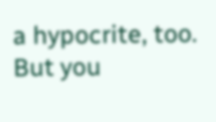a hypocrite, too.  But you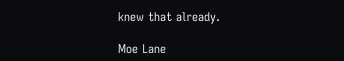knew that already.

Moe Lane